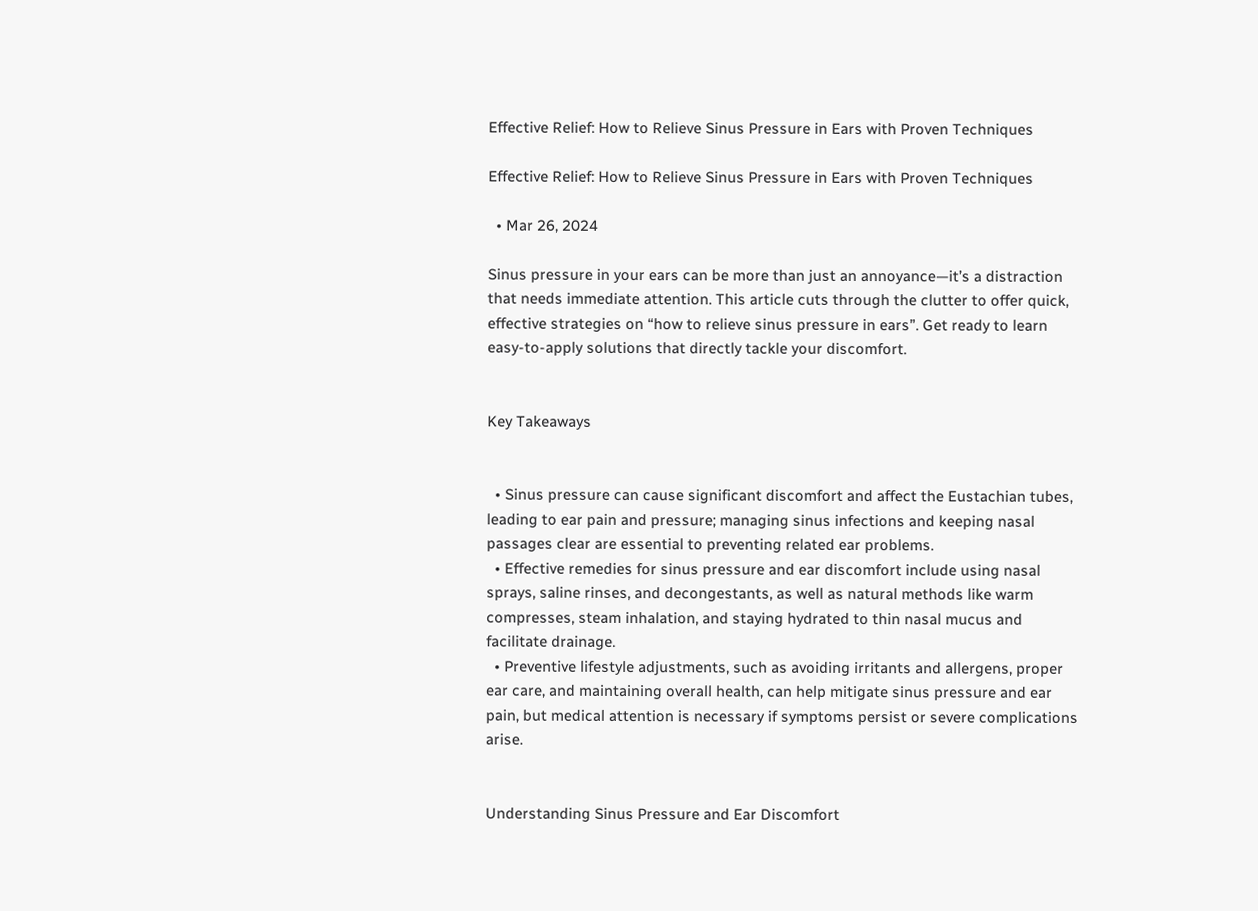Effective Relief: How to Relieve Sinus Pressure in Ears with Proven Techniques

Effective Relief: How to Relieve Sinus Pressure in Ears with Proven Techniques

  • Mar 26, 2024

Sinus pressure in your ears can be more than just an annoyance—it’s a distraction that needs immediate attention. This article cuts through the clutter to offer quick, effective strategies on “how to relieve sinus pressure in ears”. Get ready to learn easy-to-apply solutions that directly tackle your discomfort.


Key Takeaways


  • Sinus pressure can cause significant discomfort and affect the Eustachian tubes, leading to ear pain and pressure; managing sinus infections and keeping nasal passages clear are essential to preventing related ear problems.
  • Effective remedies for sinus pressure and ear discomfort include using nasal sprays, saline rinses, and decongestants, as well as natural methods like warm compresses, steam inhalation, and staying hydrated to thin nasal mucus and facilitate drainage.
  • Preventive lifestyle adjustments, such as avoiding irritants and allergens, proper ear care, and maintaining overall health, can help mitigate sinus pressure and ear pain, but medical attention is necessary if symptoms persist or severe complications arise.


Understanding Sinus Pressure and Ear Discomfort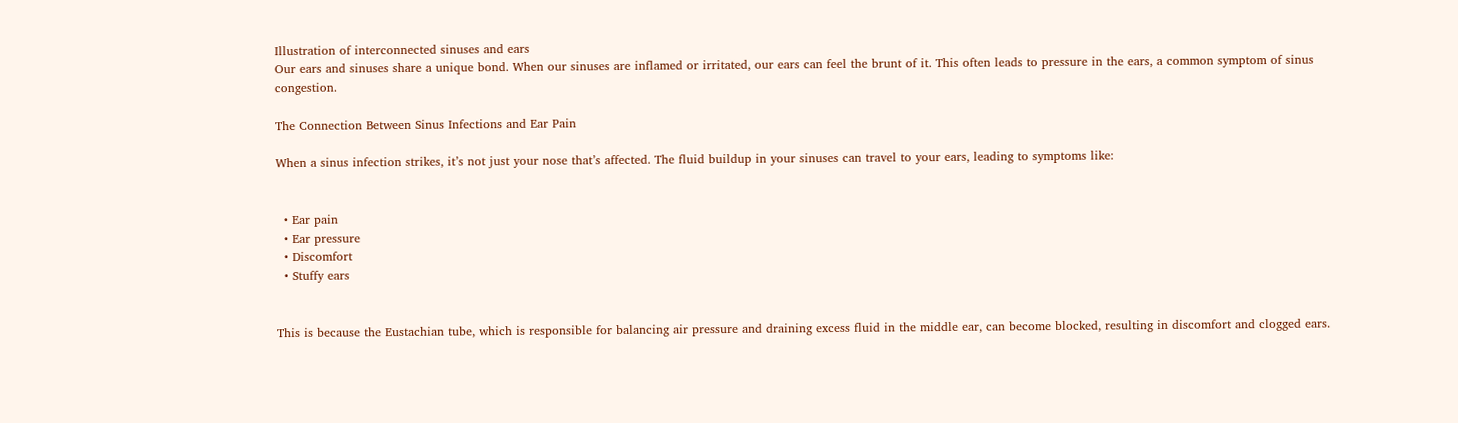Illustration of interconnected sinuses and ears
Our ears and sinuses share a unique bond. When our sinuses are inflamed or irritated, our ears can feel the brunt of it. This often leads to pressure in the ears, a common symptom of sinus congestion.

The Connection Between Sinus Infections and Ear Pain

When a sinus infection strikes, it’s not just your nose that’s affected. The fluid buildup in your sinuses can travel to your ears, leading to symptoms like:


  • Ear pain
  • Ear pressure
  • Discomfort
  • Stuffy ears


This is because the Eustachian tube, which is responsible for balancing air pressure and draining excess fluid in the middle ear, can become blocked, resulting in discomfort and clogged ears.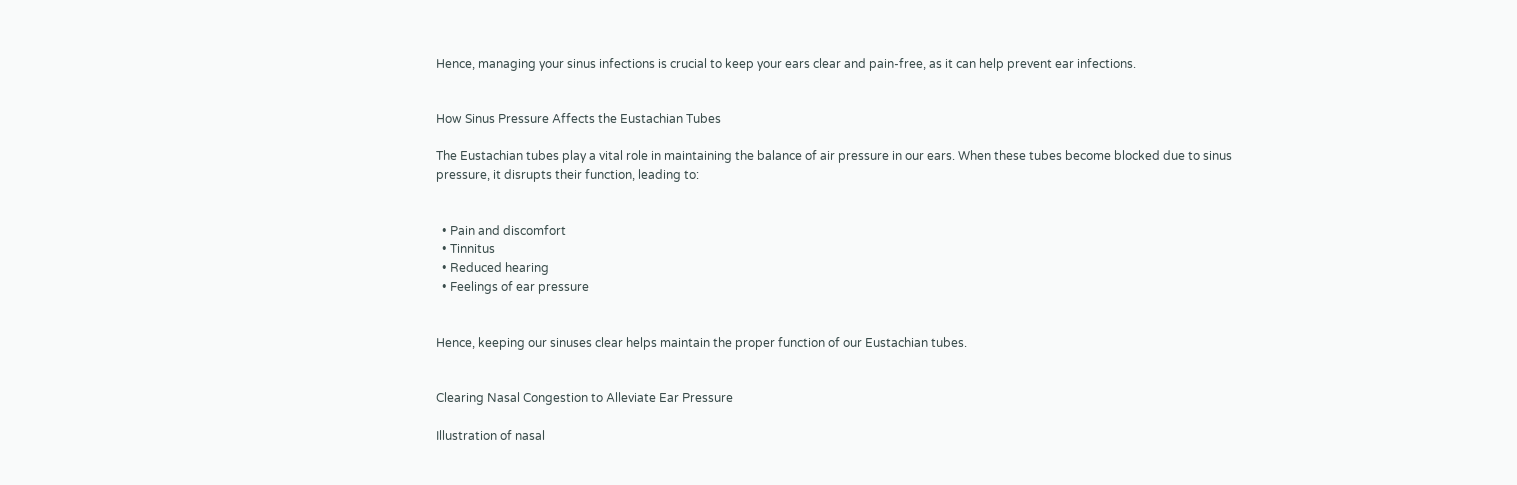Hence, managing your sinus infections is crucial to keep your ears clear and pain-free, as it can help prevent ear infections.


How Sinus Pressure Affects the Eustachian Tubes

The Eustachian tubes play a vital role in maintaining the balance of air pressure in our ears. When these tubes become blocked due to sinus pressure, it disrupts their function, leading to:


  • Pain and discomfort
  • Tinnitus
  • Reduced hearing
  • Feelings of ear pressure


Hence, keeping our sinuses clear helps maintain the proper function of our Eustachian tubes.


Clearing Nasal Congestion to Alleviate Ear Pressure

Illustration of nasal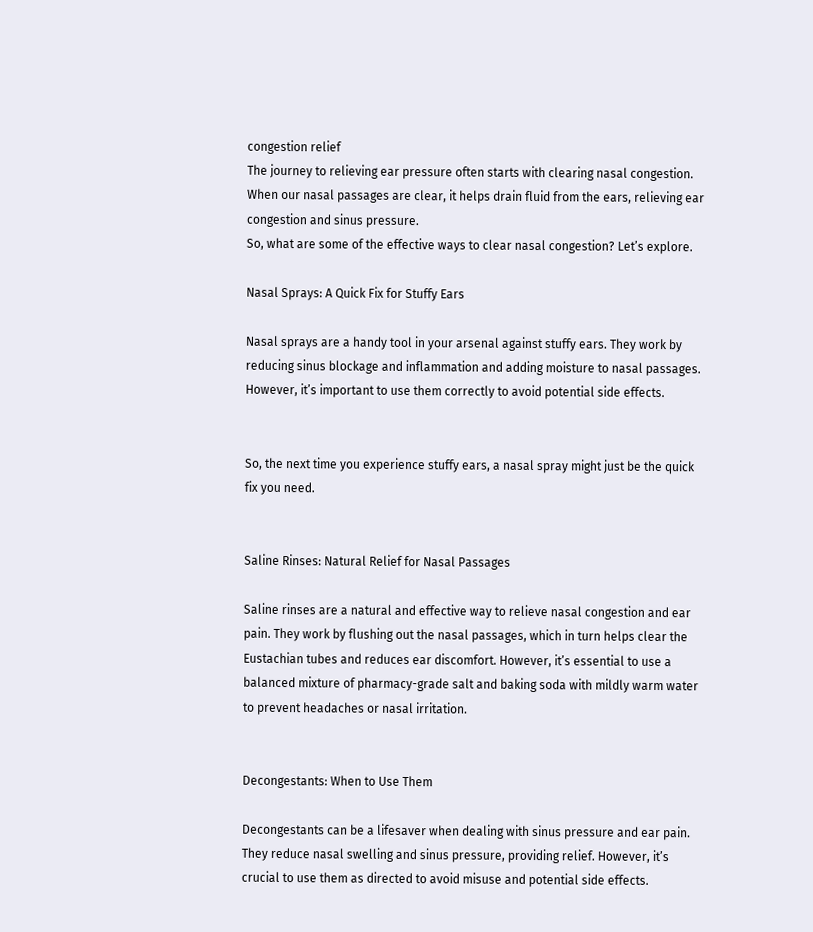congestion relief
The journey to relieving ear pressure often starts with clearing nasal congestion. When our nasal passages are clear, it helps drain fluid from the ears, relieving ear congestion and sinus pressure.
So, what are some of the effective ways to clear nasal congestion? Let’s explore.

Nasal Sprays: A Quick Fix for Stuffy Ears

Nasal sprays are a handy tool in your arsenal against stuffy ears. They work by reducing sinus blockage and inflammation and adding moisture to nasal passages. However, it’s important to use them correctly to avoid potential side effects.


So, the next time you experience stuffy ears, a nasal spray might just be the quick fix you need.


Saline Rinses: Natural Relief for Nasal Passages

Saline rinses are a natural and effective way to relieve nasal congestion and ear pain. They work by flushing out the nasal passages, which in turn helps clear the Eustachian tubes and reduces ear discomfort. However, it’s essential to use a balanced mixture of pharmacy-grade salt and baking soda with mildly warm water to prevent headaches or nasal irritation.


Decongestants: When to Use Them

Decongestants can be a lifesaver when dealing with sinus pressure and ear pain. They reduce nasal swelling and sinus pressure, providing relief. However, it’s crucial to use them as directed to avoid misuse and potential side effects.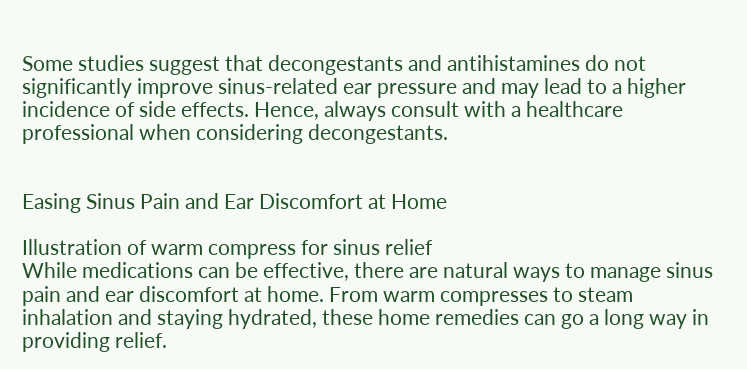Some studies suggest that decongestants and antihistamines do not significantly improve sinus-related ear pressure and may lead to a higher incidence of side effects. Hence, always consult with a healthcare professional when considering decongestants.


Easing Sinus Pain and Ear Discomfort at Home

Illustration of warm compress for sinus relief
While medications can be effective, there are natural ways to manage sinus pain and ear discomfort at home. From warm compresses to steam inhalation and staying hydrated, these home remedies can go a long way in providing relief.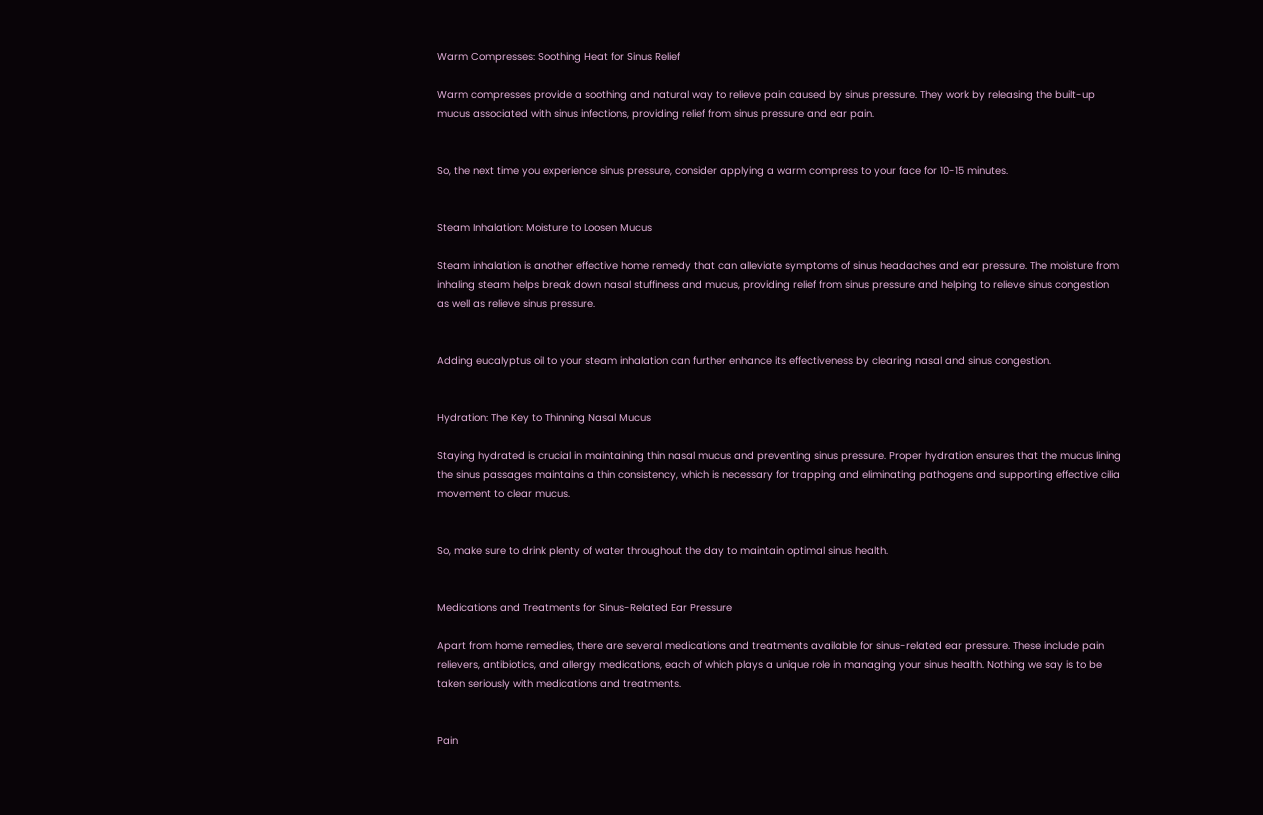Warm Compresses: Soothing Heat for Sinus Relief

Warm compresses provide a soothing and natural way to relieve pain caused by sinus pressure. They work by releasing the built-up mucus associated with sinus infections, providing relief from sinus pressure and ear pain.


So, the next time you experience sinus pressure, consider applying a warm compress to your face for 10-15 minutes.


Steam Inhalation: Moisture to Loosen Mucus

Steam inhalation is another effective home remedy that can alleviate symptoms of sinus headaches and ear pressure. The moisture from inhaling steam helps break down nasal stuffiness and mucus, providing relief from sinus pressure and helping to relieve sinus congestion as well as relieve sinus pressure.


Adding eucalyptus oil to your steam inhalation can further enhance its effectiveness by clearing nasal and sinus congestion.


Hydration: The Key to Thinning Nasal Mucus

Staying hydrated is crucial in maintaining thin nasal mucus and preventing sinus pressure. Proper hydration ensures that the mucus lining the sinus passages maintains a thin consistency, which is necessary for trapping and eliminating pathogens and supporting effective cilia movement to clear mucus.


So, make sure to drink plenty of water throughout the day to maintain optimal sinus health.


Medications and Treatments for Sinus-Related Ear Pressure

Apart from home remedies, there are several medications and treatments available for sinus-related ear pressure. These include pain relievers, antibiotics, and allergy medications, each of which plays a unique role in managing your sinus health. Nothing we say is to be taken seriously with medications and treatments.


Pain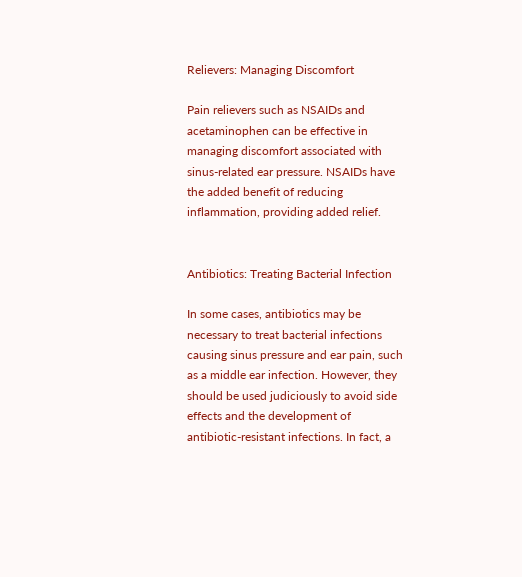Relievers: Managing Discomfort

Pain relievers such as NSAIDs and acetaminophen can be effective in managing discomfort associated with sinus-related ear pressure. NSAIDs have the added benefit of reducing inflammation, providing added relief.


Antibiotics: Treating Bacterial Infection

In some cases, antibiotics may be necessary to treat bacterial infections causing sinus pressure and ear pain, such as a middle ear infection. However, they should be used judiciously to avoid side effects and the development of antibiotic-resistant infections. In fact, a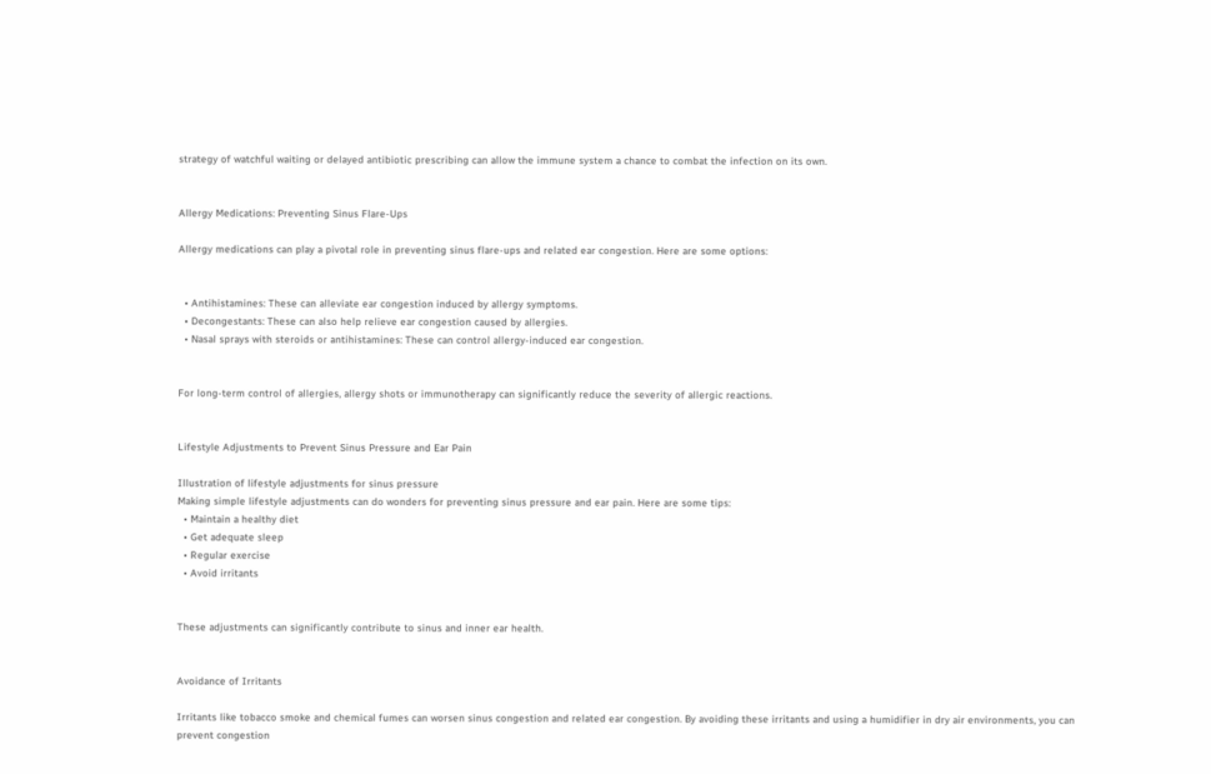strategy of watchful waiting or delayed antibiotic prescribing can allow the immune system a chance to combat the infection on its own.


Allergy Medications: Preventing Sinus Flare-Ups

Allergy medications can play a pivotal role in preventing sinus flare-ups and related ear congestion. Here are some options:


  • Antihistamines: These can alleviate ear congestion induced by allergy symptoms.
  • Decongestants: These can also help relieve ear congestion caused by allergies.
  • Nasal sprays with steroids or antihistamines: These can control allergy-induced ear congestion.


For long-term control of allergies, allergy shots or immunotherapy can significantly reduce the severity of allergic reactions.


Lifestyle Adjustments to Prevent Sinus Pressure and Ear Pain

Illustration of lifestyle adjustments for sinus pressure
Making simple lifestyle adjustments can do wonders for preventing sinus pressure and ear pain. Here are some tips:
  • Maintain a healthy diet
  • Get adequate sleep
  • Regular exercise
  • Avoid irritants


These adjustments can significantly contribute to sinus and inner ear health.


Avoidance of Irritants

Irritants like tobacco smoke and chemical fumes can worsen sinus congestion and related ear congestion. By avoiding these irritants and using a humidifier in dry air environments, you can prevent congestion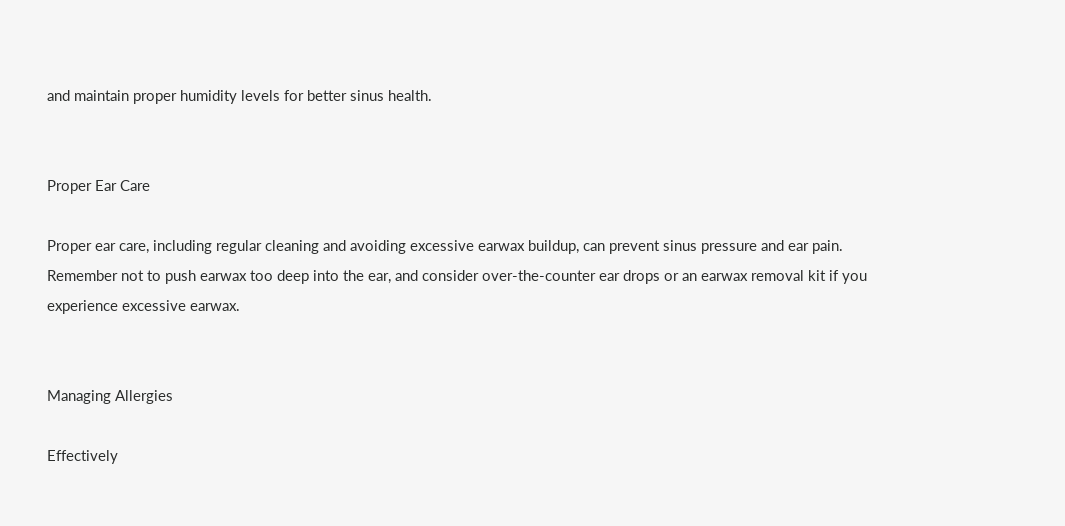and maintain proper humidity levels for better sinus health.


Proper Ear Care

Proper ear care, including regular cleaning and avoiding excessive earwax buildup, can prevent sinus pressure and ear pain. Remember not to push earwax too deep into the ear, and consider over-the-counter ear drops or an earwax removal kit if you experience excessive earwax.


Managing Allergies

Effectively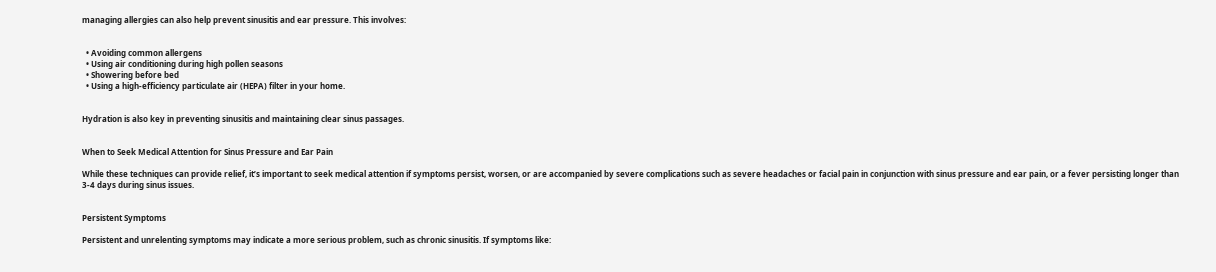managing allergies can also help prevent sinusitis and ear pressure. This involves:


  • Avoiding common allergens
  • Using air conditioning during high pollen seasons
  • Showering before bed
  • Using a high-efficiency particulate air (HEPA) filter in your home.


Hydration is also key in preventing sinusitis and maintaining clear sinus passages.


When to Seek Medical Attention for Sinus Pressure and Ear Pain

While these techniques can provide relief, it’s important to seek medical attention if symptoms persist, worsen, or are accompanied by severe complications such as severe headaches or facial pain in conjunction with sinus pressure and ear pain, or a fever persisting longer than 3-4 days during sinus issues.


Persistent Symptoms

Persistent and unrelenting symptoms may indicate a more serious problem, such as chronic sinusitis. If symptoms like: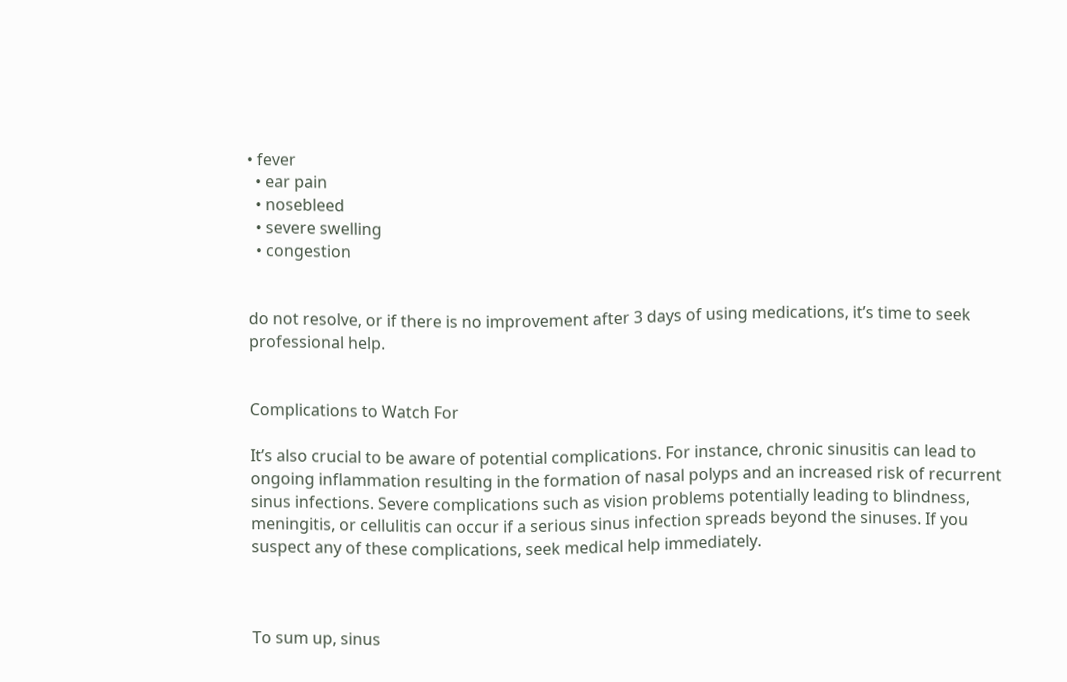• fever
  • ear pain
  • nosebleed
  • severe swelling
  • congestion


do not resolve, or if there is no improvement after 3 days of using medications, it’s time to seek professional help.


Complications to Watch For

It’s also crucial to be aware of potential complications. For instance, chronic sinusitis can lead to ongoing inflammation resulting in the formation of nasal polyps and an increased risk of recurrent sinus infections. Severe complications such as vision problems potentially leading to blindness, meningitis, or cellulitis can occur if a serious sinus infection spreads beyond the sinuses. If you suspect any of these complications, seek medical help immediately.



To sum up, sinus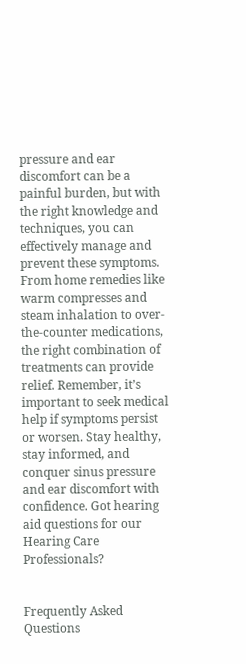pressure and ear discomfort can be a painful burden, but with the right knowledge and techniques, you can effectively manage and prevent these symptoms. From home remedies like warm compresses and steam inhalation to over-the-counter medications, the right combination of treatments can provide relief. Remember, it’s important to seek medical help if symptoms persist or worsen. Stay healthy, stay informed, and conquer sinus pressure and ear discomfort with confidence. Got hearing aid questions for our Hearing Care Professionals?


Frequently Asked Questions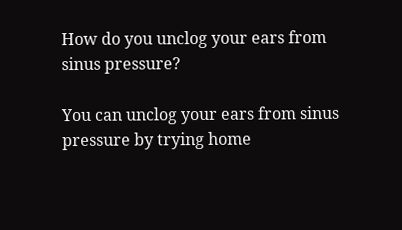How do you unclog your ears from sinus pressure?

You can unclog your ears from sinus pressure by trying home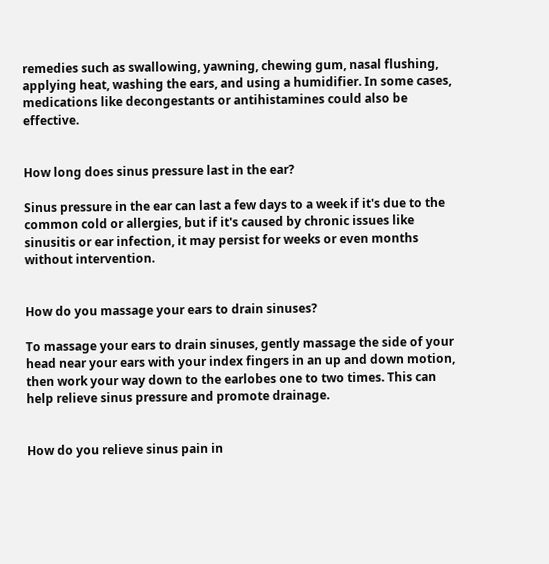remedies such as swallowing, yawning, chewing gum, nasal flushing, applying heat, washing the ears, and using a humidifier. In some cases, medications like decongestants or antihistamines could also be effective.


How long does sinus pressure last in the ear?

Sinus pressure in the ear can last a few days to a week if it's due to the common cold or allergies, but if it's caused by chronic issues like sinusitis or ear infection, it may persist for weeks or even months without intervention.


How do you massage your ears to drain sinuses?

To massage your ears to drain sinuses, gently massage the side of your head near your ears with your index fingers in an up and down motion, then work your way down to the earlobes one to two times. This can help relieve sinus pressure and promote drainage.


How do you relieve sinus pain in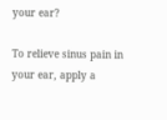your ear?

To relieve sinus pain in your ear, apply a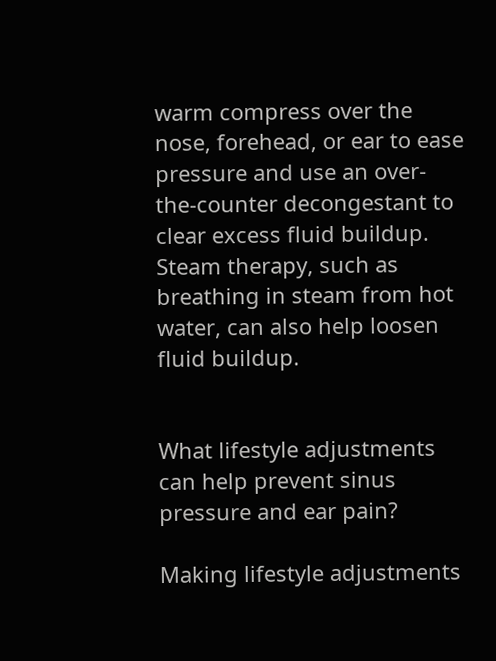warm compress over the nose, forehead, or ear to ease pressure and use an over-the-counter decongestant to clear excess fluid buildup. Steam therapy, such as breathing in steam from hot water, can also help loosen fluid buildup.


What lifestyle adjustments can help prevent sinus pressure and ear pain?

Making lifestyle adjustments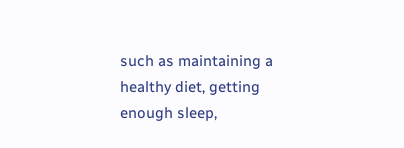such as maintaining a healthy diet, getting enough sleep,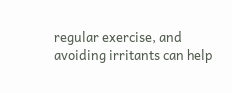regular exercise, and avoiding irritants can help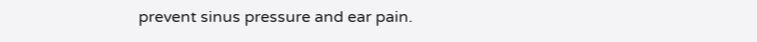prevent sinus pressure and ear pain.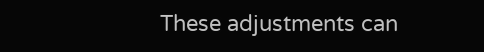These adjustments can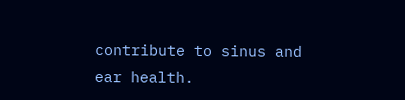contribute to sinus and ear health.